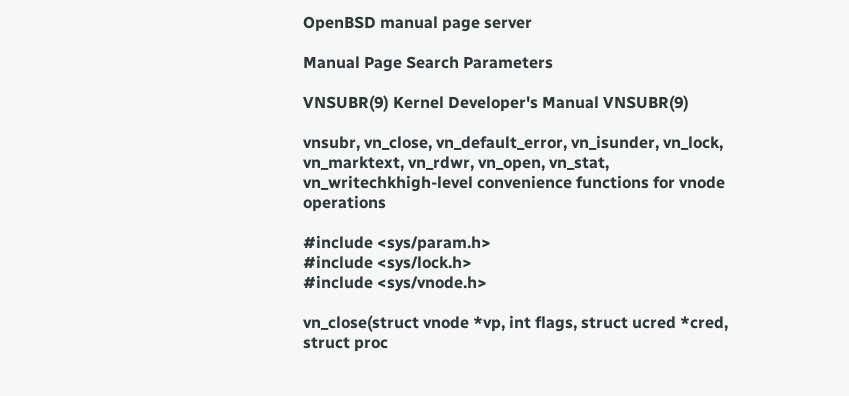OpenBSD manual page server

Manual Page Search Parameters

VNSUBR(9) Kernel Developer's Manual VNSUBR(9)

vnsubr, vn_close, vn_default_error, vn_isunder, vn_lock, vn_marktext, vn_rdwr, vn_open, vn_stat, vn_writechkhigh-level convenience functions for vnode operations

#include <sys/param.h>
#include <sys/lock.h>
#include <sys/vnode.h>

vn_close(struct vnode *vp, int flags, struct ucred *cred, struct proc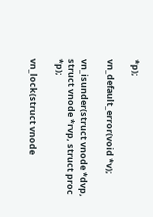*p);

vn_default_error(void *v);

vn_isunder(struct vnode *dvp, struct vnode *rvp, struct proc *p);

vn_lock(struct vnode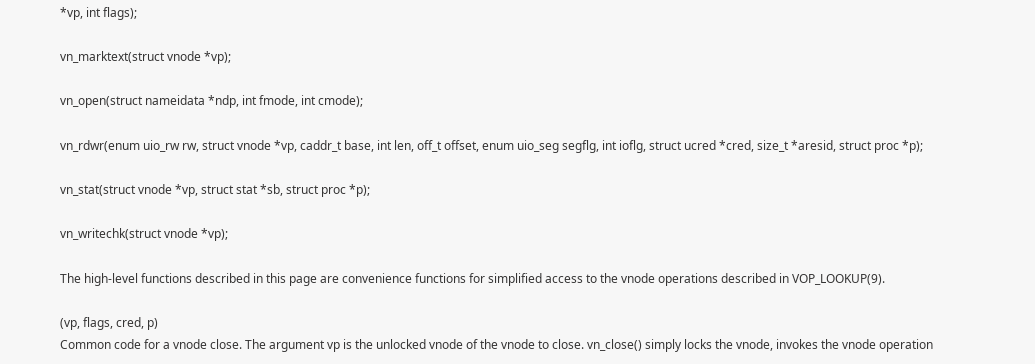*vp, int flags);

vn_marktext(struct vnode *vp);

vn_open(struct nameidata *ndp, int fmode, int cmode);

vn_rdwr(enum uio_rw rw, struct vnode *vp, caddr_t base, int len, off_t offset, enum uio_seg segflg, int ioflg, struct ucred *cred, size_t *aresid, struct proc *p);

vn_stat(struct vnode *vp, struct stat *sb, struct proc *p);

vn_writechk(struct vnode *vp);

The high-level functions described in this page are convenience functions for simplified access to the vnode operations described in VOP_LOOKUP(9).

(vp, flags, cred, p)
Common code for a vnode close. The argument vp is the unlocked vnode of the vnode to close. vn_close() simply locks the vnode, invokes the vnode operation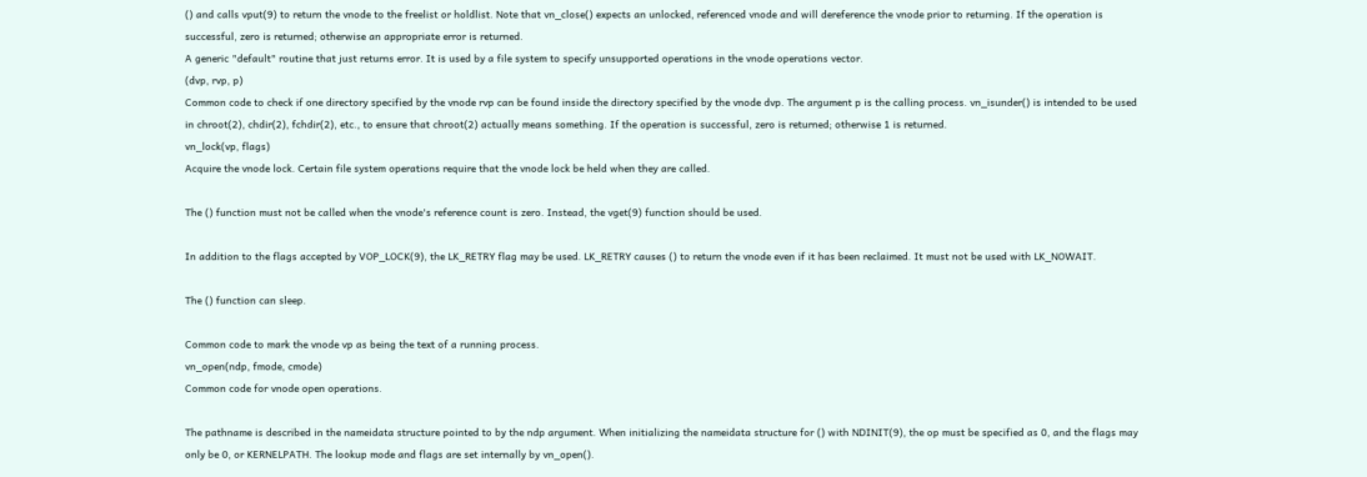() and calls vput(9) to return the vnode to the freelist or holdlist. Note that vn_close() expects an unlocked, referenced vnode and will dereference the vnode prior to returning. If the operation is successful, zero is returned; otherwise an appropriate error is returned.
A generic "default" routine that just returns error. It is used by a file system to specify unsupported operations in the vnode operations vector.
(dvp, rvp, p)
Common code to check if one directory specified by the vnode rvp can be found inside the directory specified by the vnode dvp. The argument p is the calling process. vn_isunder() is intended to be used in chroot(2), chdir(2), fchdir(2), etc., to ensure that chroot(2) actually means something. If the operation is successful, zero is returned; otherwise 1 is returned.
vn_lock(vp, flags)
Acquire the vnode lock. Certain file system operations require that the vnode lock be held when they are called.

The () function must not be called when the vnode's reference count is zero. Instead, the vget(9) function should be used.

In addition to the flags accepted by VOP_LOCK(9), the LK_RETRY flag may be used. LK_RETRY causes () to return the vnode even if it has been reclaimed. It must not be used with LK_NOWAIT.

The () function can sleep.

Common code to mark the vnode vp as being the text of a running process.
vn_open(ndp, fmode, cmode)
Common code for vnode open operations.

The pathname is described in the nameidata structure pointed to by the ndp argument. When initializing the nameidata structure for () with NDINIT(9), the op must be specified as 0, and the flags may only be 0, or KERNELPATH. The lookup mode and flags are set internally by vn_open().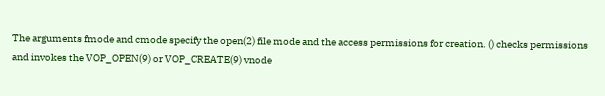The arguments fmode and cmode specify the open(2) file mode and the access permissions for creation. () checks permissions and invokes the VOP_OPEN(9) or VOP_CREATE(9) vnode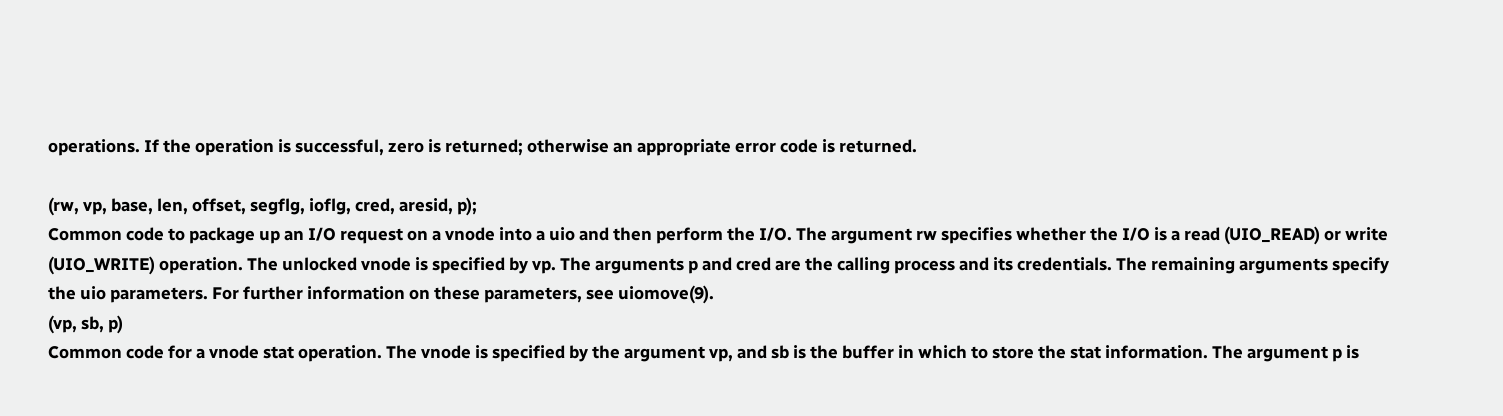operations. If the operation is successful, zero is returned; otherwise an appropriate error code is returned.

(rw, vp, base, len, offset, segflg, ioflg, cred, aresid, p);
Common code to package up an I/O request on a vnode into a uio and then perform the I/O. The argument rw specifies whether the I/O is a read (UIO_READ) or write (UIO_WRITE) operation. The unlocked vnode is specified by vp. The arguments p and cred are the calling process and its credentials. The remaining arguments specify the uio parameters. For further information on these parameters, see uiomove(9).
(vp, sb, p)
Common code for a vnode stat operation. The vnode is specified by the argument vp, and sb is the buffer in which to store the stat information. The argument p is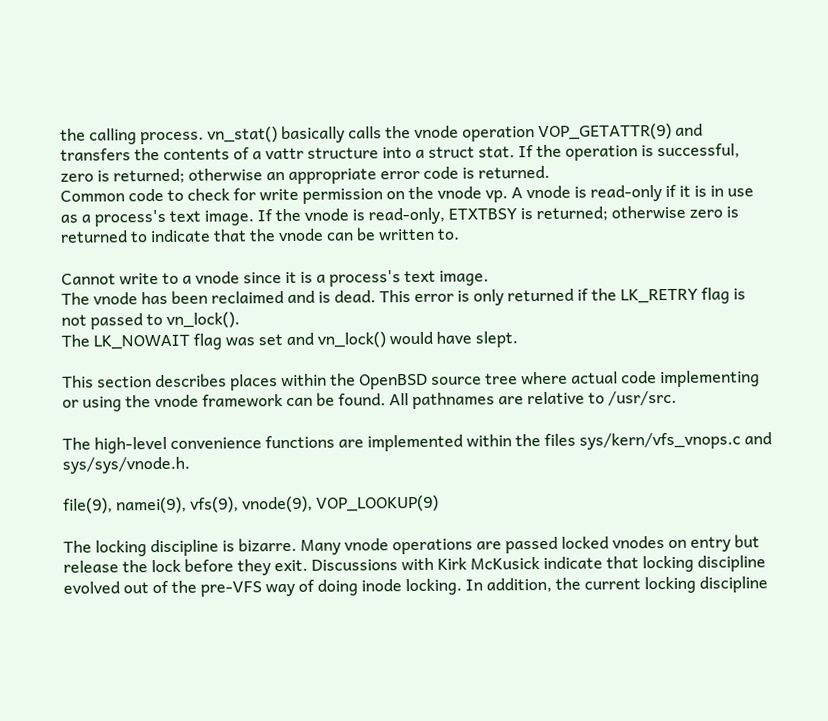the calling process. vn_stat() basically calls the vnode operation VOP_GETATTR(9) and transfers the contents of a vattr structure into a struct stat. If the operation is successful, zero is returned; otherwise an appropriate error code is returned.
Common code to check for write permission on the vnode vp. A vnode is read-only if it is in use as a process's text image. If the vnode is read-only, ETXTBSY is returned; otherwise zero is returned to indicate that the vnode can be written to.

Cannot write to a vnode since it is a process's text image.
The vnode has been reclaimed and is dead. This error is only returned if the LK_RETRY flag is not passed to vn_lock().
The LK_NOWAIT flag was set and vn_lock() would have slept.

This section describes places within the OpenBSD source tree where actual code implementing or using the vnode framework can be found. All pathnames are relative to /usr/src.

The high-level convenience functions are implemented within the files sys/kern/vfs_vnops.c and sys/sys/vnode.h.

file(9), namei(9), vfs(9), vnode(9), VOP_LOOKUP(9)

The locking discipline is bizarre. Many vnode operations are passed locked vnodes on entry but release the lock before they exit. Discussions with Kirk McKusick indicate that locking discipline evolved out of the pre-VFS way of doing inode locking. In addition, the current locking discipline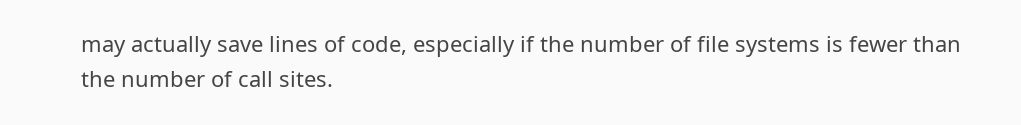may actually save lines of code, especially if the number of file systems is fewer than the number of call sites.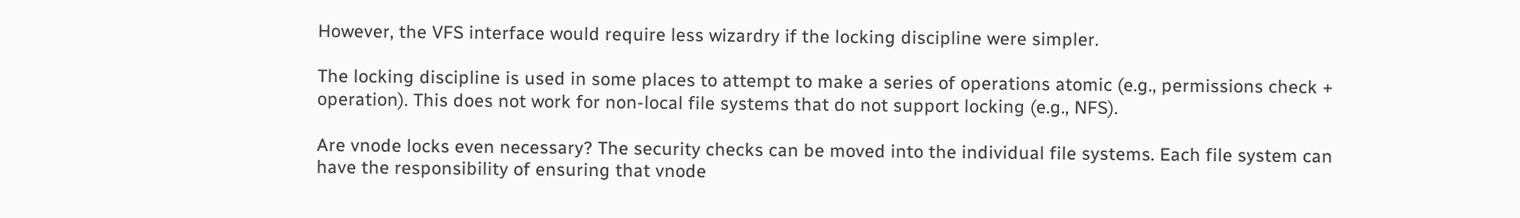However, the VFS interface would require less wizardry if the locking discipline were simpler.

The locking discipline is used in some places to attempt to make a series of operations atomic (e.g., permissions check + operation). This does not work for non-local file systems that do not support locking (e.g., NFS).

Are vnode locks even necessary? The security checks can be moved into the individual file systems. Each file system can have the responsibility of ensuring that vnode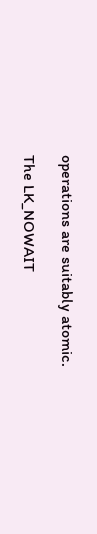operations are suitably atomic.

The LK_NOWAIT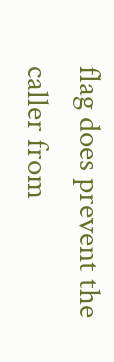flag does prevent the caller from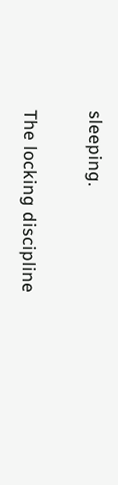sleeping.

The locking discipline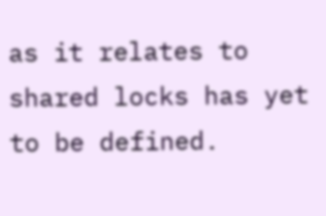as it relates to shared locks has yet to be defined.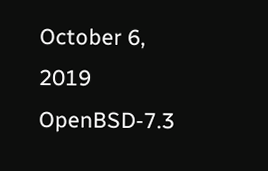October 6, 2019 OpenBSD-7.3